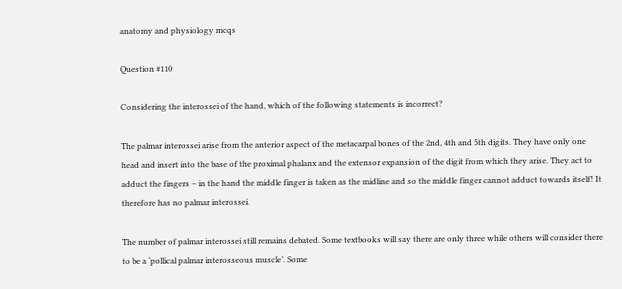anatomy and physiology mcqs

Question #110

Considering the interossei of the hand, which of the following statements is incorrect?

The palmar interossei arise from the anterior aspect of the metacarpal bones of the 2nd, 4th and 5th digits. They have only one head and insert into the base of the proximal phalanx and the extensor expansion of the digit from which they arise. They act to adduct the fingers – in the hand the middle finger is taken as the midline and so the middle finger cannot adduct towards itself! It therefore has no palmar interossei.

The number of palmar interossei still remains debated. Some textbooks will say there are only three while others will consider there to be a ‘pollical palmar interosseous muscle’. Some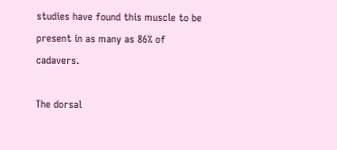studies have found this muscle to be present in as many as 86% of cadavers.

The dorsal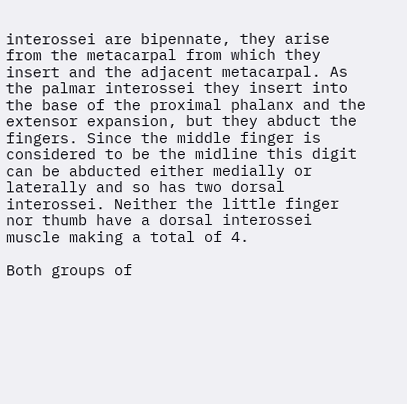interossei are bipennate, they arise from the metacarpal from which they insert and the adjacent metacarpal. As the palmar interossei they insert into the base of the proximal phalanx and the extensor expansion, but they abduct the fingers. Since the middle finger is considered to be the midline this digit can be abducted either medially or laterally and so has two dorsal interossei. Neither the little finger nor thumb have a dorsal interossei muscle making a total of 4.

Both groups of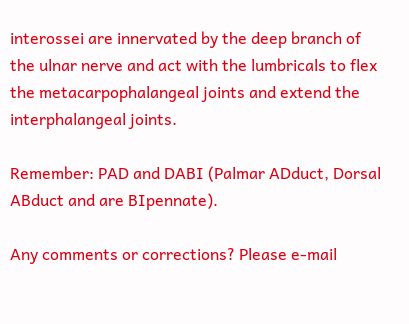interossei are innervated by the deep branch of the ulnar nerve and act with the lumbricals to flex the metacarpophalangeal joints and extend the interphalangeal joints.

Remember: PAD and DABI (Palmar ADduct, Dorsal ABduct and are BIpennate).

Any comments or corrections? Please e-mail